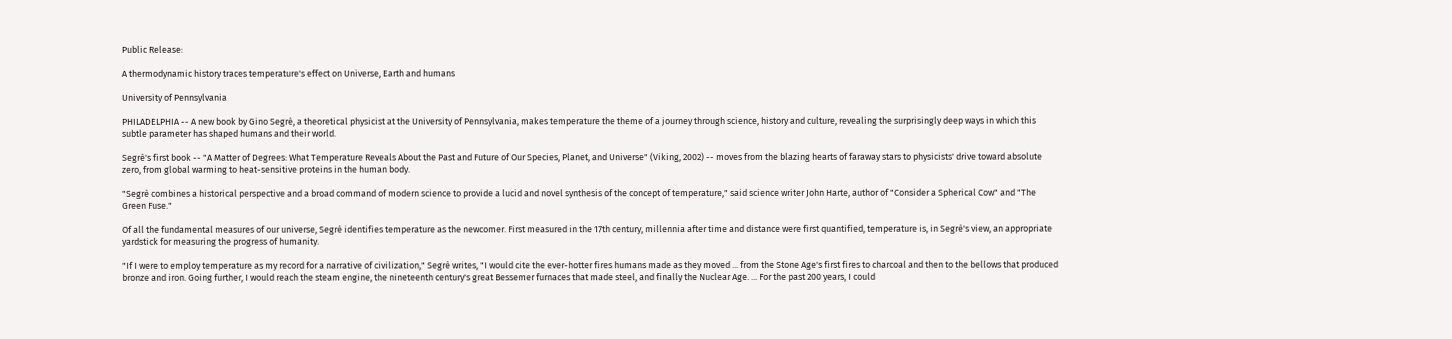Public Release:

A thermodynamic history traces temperature's effect on Universe, Earth and humans

University of Pennsylvania

PHILADELPHIA -- A new book by Gino Segrè, a theoretical physicist at the University of Pennsylvania, makes temperature the theme of a journey through science, history and culture, revealing the surprisingly deep ways in which this subtle parameter has shaped humans and their world.

Segrè's first book -- "A Matter of Degrees: What Temperature Reveals About the Past and Future of Our Species, Planet, and Universe" (Viking, 2002) -- moves from the blazing hearts of faraway stars to physicists' drive toward absolute zero, from global warming to heat-sensitive proteins in the human body.

"Segrè combines a historical perspective and a broad command of modern science to provide a lucid and novel synthesis of the concept of temperature," said science writer John Harte, author of "Consider a Spherical Cow" and "The Green Fuse."

Of all the fundamental measures of our universe, Segrè identifies temperature as the newcomer. First measured in the 17th century, millennia after time and distance were first quantified, temperature is, in Segrè's view, an appropriate yardstick for measuring the progress of humanity.

"If I were to employ temperature as my record for a narrative of civilization," Segrè writes, "I would cite the ever-hotter fires humans made as they moved ... from the Stone Age's first fires to charcoal and then to the bellows that produced bronze and iron. Going further, I would reach the steam engine, the nineteenth century's great Bessemer furnaces that made steel, and finally the Nuclear Age. ... For the past 200 years, I could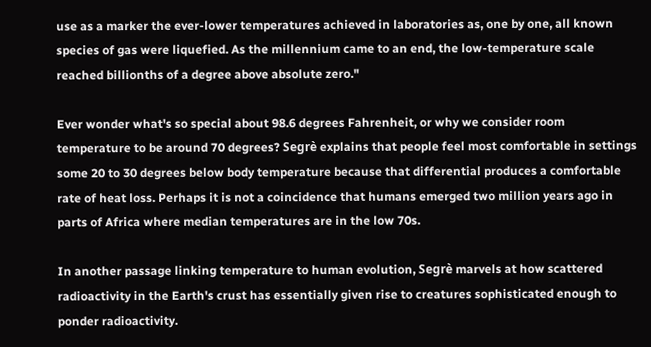use as a marker the ever-lower temperatures achieved in laboratories as, one by one, all known species of gas were liquefied. As the millennium came to an end, the low-temperature scale reached billionths of a degree above absolute zero."

Ever wonder what's so special about 98.6 degrees Fahrenheit, or why we consider room temperature to be around 70 degrees? Segrè explains that people feel most comfortable in settings some 20 to 30 degrees below body temperature because that differential produces a comfortable rate of heat loss. Perhaps it is not a coincidence that humans emerged two million years ago in parts of Africa where median temperatures are in the low 70s.

In another passage linking temperature to human evolution, Segrè marvels at how scattered radioactivity in the Earth's crust has essentially given rise to creatures sophisticated enough to ponder radioactivity.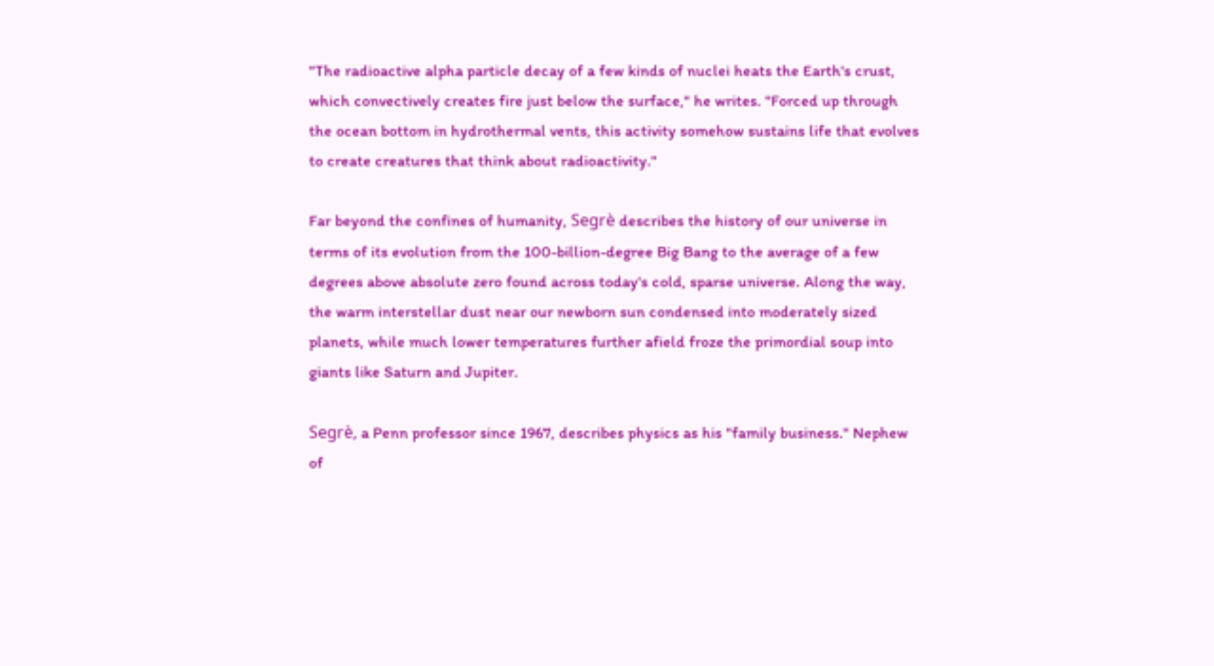"The radioactive alpha particle decay of a few kinds of nuclei heats the Earth's crust, which convectively creates fire just below the surface," he writes. "Forced up through the ocean bottom in hydrothermal vents, this activity somehow sustains life that evolves to create creatures that think about radioactivity."

Far beyond the confines of humanity, Segrè describes the history of our universe in terms of its evolution from the 100-billion-degree Big Bang to the average of a few degrees above absolute zero found across today's cold, sparse universe. Along the way, the warm interstellar dust near our newborn sun condensed into moderately sized planets, while much lower temperatures further afield froze the primordial soup into giants like Saturn and Jupiter.

Segrè, a Penn professor since 1967, describes physics as his "family business." Nephew of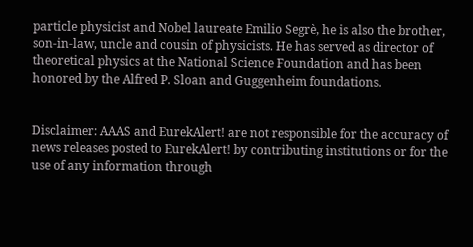particle physicist and Nobel laureate Emilio Segrè, he is also the brother, son-in-law, uncle and cousin of physicists. He has served as director of theoretical physics at the National Science Foundation and has been honored by the Alfred P. Sloan and Guggenheim foundations.


Disclaimer: AAAS and EurekAlert! are not responsible for the accuracy of news releases posted to EurekAlert! by contributing institutions or for the use of any information through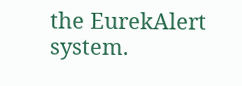the EurekAlert system.